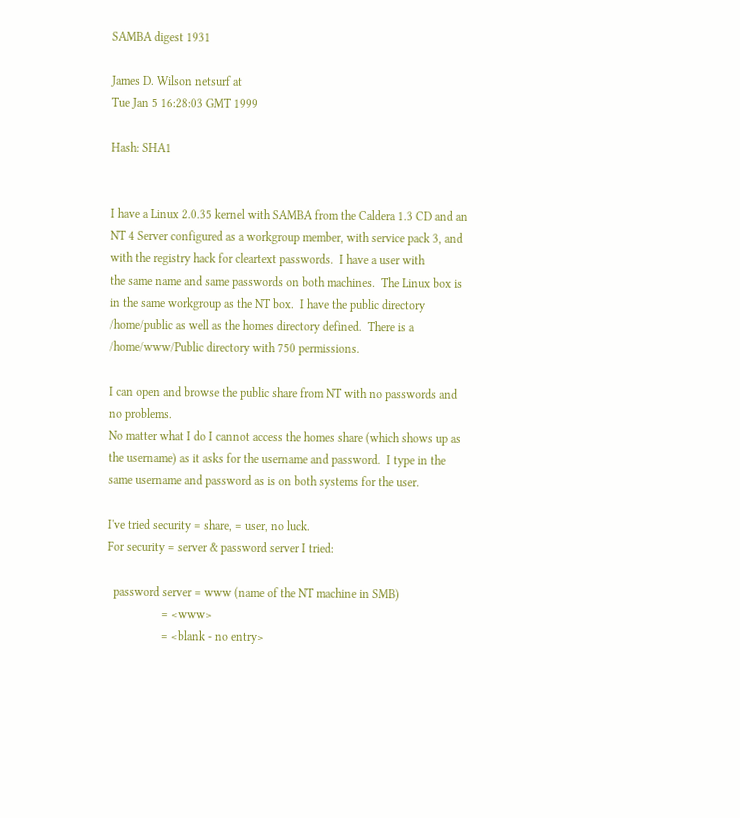SAMBA digest 1931

James D. Wilson netsurf at
Tue Jan 5 16:28:03 GMT 1999

Hash: SHA1


I have a Linux 2.0.35 kernel with SAMBA from the Caldera 1.3 CD and an
NT 4 Server configured as a workgroup member, with service pack 3, and
with the registry hack for cleartext passwords.  I have a user with
the same name and same passwords on both machines.  The Linux box is
in the same workgroup as the NT box.  I have the public directory
/home/public as well as the homes directory defined.  There is a
/home/www/Public directory with 750 permissions.

I can open and browse the public share from NT with no passwords and
no problems.
No matter what I do I cannot access the homes share (which shows up as
the username) as it asks for the username and password.  I type in the
same username and password as is on both systems for the user.

I've tried security = share, = user, no luck.
For security = server & password server I tried:

  password server = www (name of the NT machine in SMB)
                  = <www>
                  = <blank - no entry>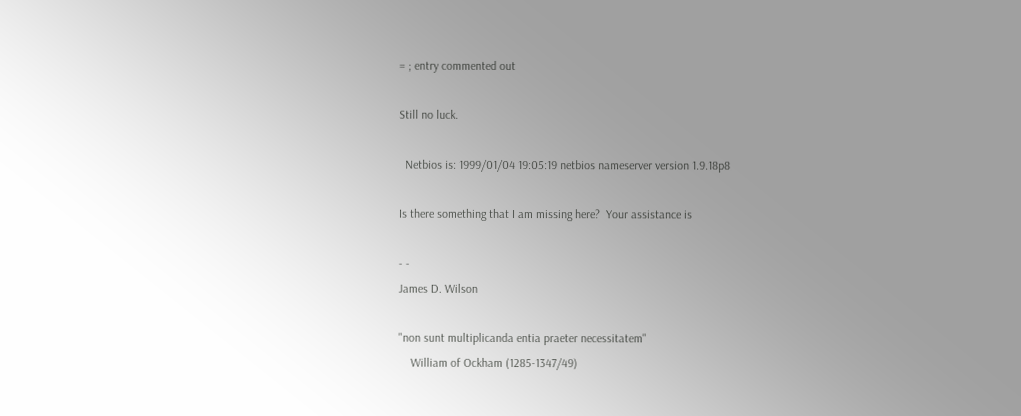= ; entry commented out

Still no luck.

  Netbios is: 1999/01/04 19:05:19 netbios nameserver version 1.9.18p8

Is there something that I am missing here?  Your assistance is

- -
James D. Wilson

"non sunt multiplicanda entia praeter necessitatem"
    William of Ockham (1285-1347/49)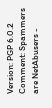Version: PGP 6.0.2
Comment: Spammers are NetAbusers -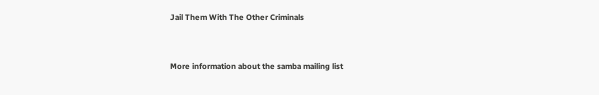Jail Them With The Other Criminals


More information about the samba mailing list